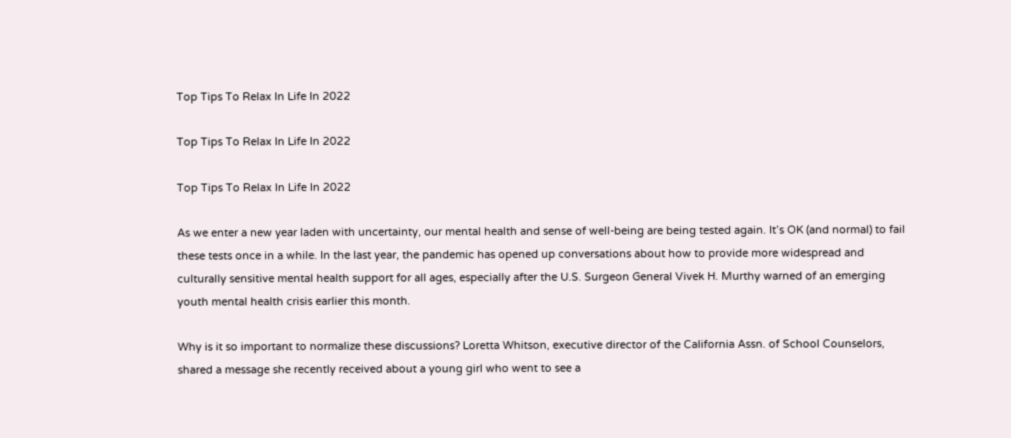Top Tips To Relax In Life In 2022

Top Tips To Relax In Life In 2022

Top Tips To Relax In Life In 2022

As we enter a new year laden with uncertainty, our mental health and sense of well-being are being tested again. It’s OK (and normal) to fail these tests once in a while. In the last year, the pandemic has opened up conversations about how to provide more widespread and culturally sensitive mental health support for all ages, especially after the U.S. Surgeon General Vivek H. Murthy warned of an emerging youth mental health crisis earlier this month.

Why is it so important to normalize these discussions? Loretta Whitson, executive director of the California Assn. of School Counselors, shared a message she recently received about a young girl who went to see a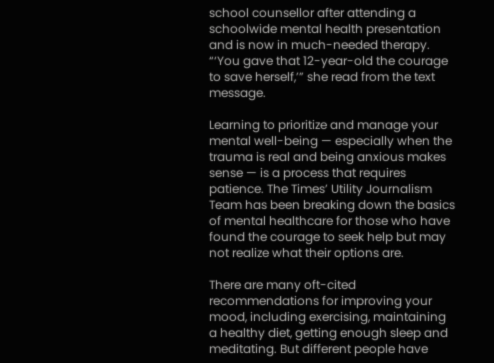school counsellor after attending a schoolwide mental health presentation and is now in much-needed therapy. “‘You gave that 12-year-old the courage to save herself,’” she read from the text message.

Learning to prioritize and manage your mental well-being — especially when the trauma is real and being anxious makes sense — is a process that requires patience. The Times’ Utility Journalism Team has been breaking down the basics of mental healthcare for those who have found the courage to seek help but may not realize what their options are.

There are many oft-cited recommendations for improving your mood, including exercising, maintaining a healthy diet, getting enough sleep and meditating. But different people have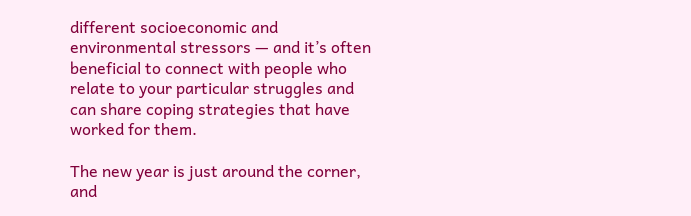different socioeconomic and environmental stressors — and it’s often beneficial to connect with people who relate to your particular struggles and can share coping strategies that have worked for them.

The new year is just around the corner, and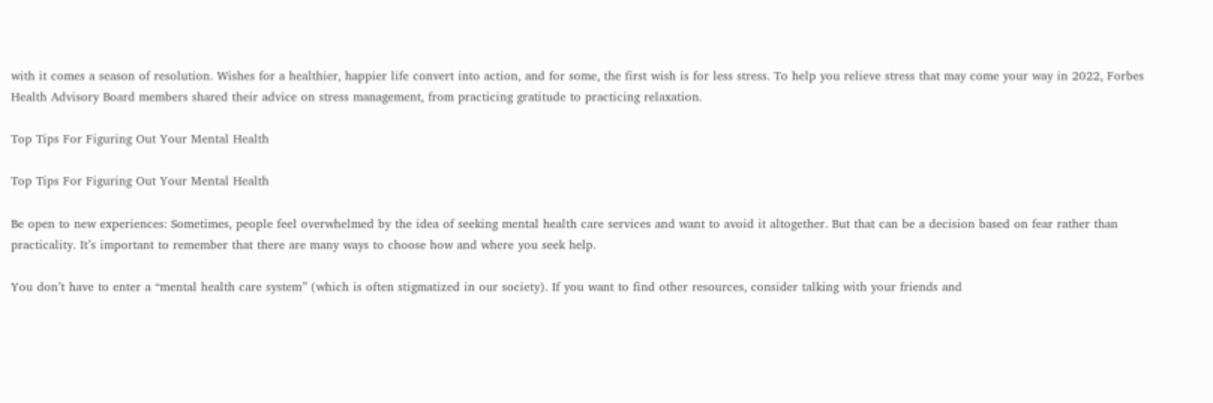with it comes a season of resolution. Wishes for a healthier, happier life convert into action, and for some, the first wish is for less stress. To help you relieve stress that may come your way in 2022, Forbes Health Advisory Board members shared their advice on stress management, from practicing gratitude to practicing relaxation.

Top Tips For Figuring Out Your Mental Health

Top Tips For Figuring Out Your Mental Health

Be open to new experiences: Sometimes, people feel overwhelmed by the idea of seeking mental health care services and want to avoid it altogether. But that can be a decision based on fear rather than practicality. It’s important to remember that there are many ways to choose how and where you seek help.

You don’t have to enter a “mental health care system” (which is often stigmatized in our society). If you want to find other resources, consider talking with your friends and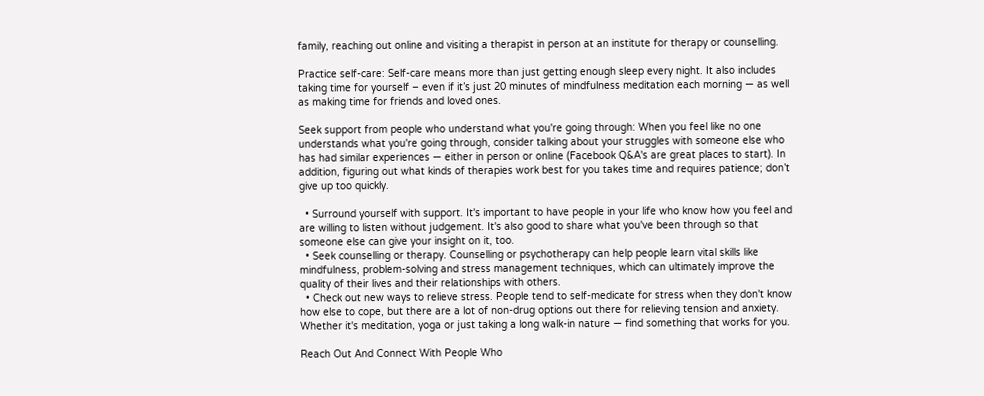family, reaching out online and visiting a therapist in person at an institute for therapy or counselling.

Practice self-care: Self-care means more than just getting enough sleep every night. It also includes taking time for yourself – even if it’s just 20 minutes of mindfulness meditation each morning — as well as making time for friends and loved ones.

Seek support from people who understand what you're going through: When you feel like no one understands what you're going through, consider talking about your struggles with someone else who has had similar experiences — either in person or online (Facebook Q&A's are great places to start). In addition, figuring out what kinds of therapies work best for you takes time and requires patience; don’t give up too quickly.

  • Surround yourself with support. It's important to have people in your life who know how you feel and are willing to listen without judgement. It's also good to share what you've been through so that someone else can give your insight on it, too.
  • Seek counselling or therapy. Counselling or psychotherapy can help people learn vital skills like mindfulness, problem-solving and stress management techniques, which can ultimately improve the quality of their lives and their relationships with others.
  • Check out new ways to relieve stress. People tend to self-medicate for stress when they don't know how else to cope, but there are a lot of non-drug options out there for relieving tension and anxiety. Whether it's meditation, yoga or just taking a long walk-in nature — find something that works for you.

Reach Out And Connect With People Who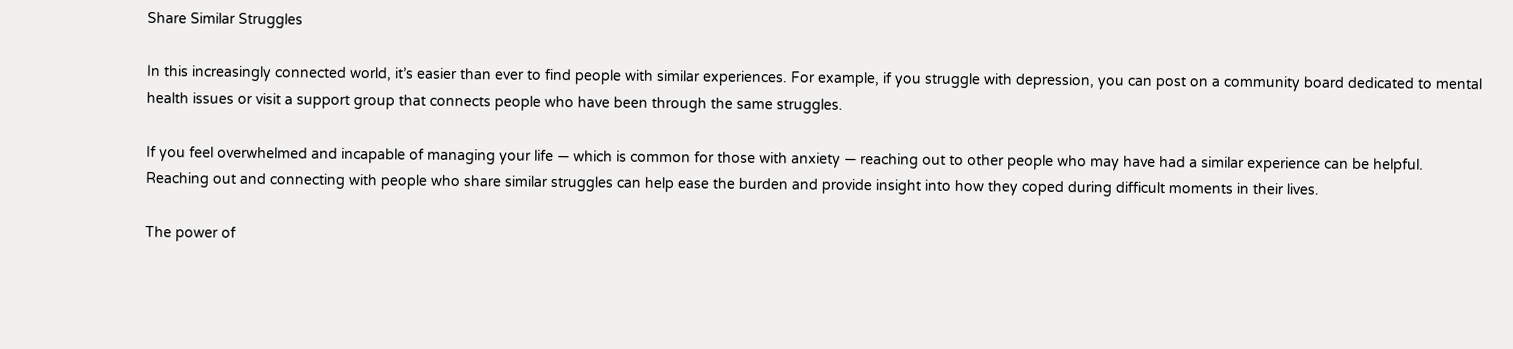Share Similar Struggles

In this increasingly connected world, it’s easier than ever to find people with similar experiences. For example, if you struggle with depression, you can post on a community board dedicated to mental health issues or visit a support group that connects people who have been through the same struggles.

If you feel overwhelmed and incapable of managing your life — which is common for those with anxiety — reaching out to other people who may have had a similar experience can be helpful. Reaching out and connecting with people who share similar struggles can help ease the burden and provide insight into how they coped during difficult moments in their lives.

The power of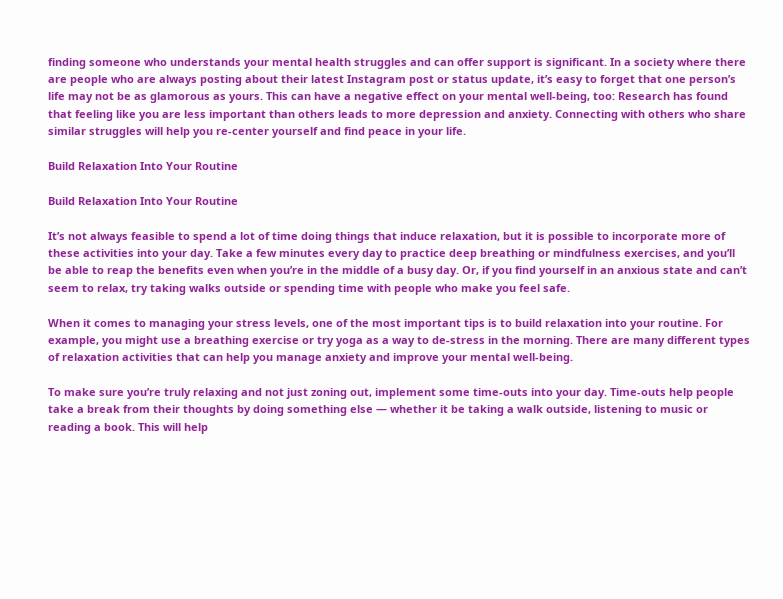finding someone who understands your mental health struggles and can offer support is significant. In a society where there are people who are always posting about their latest Instagram post or status update, it’s easy to forget that one person’s life may not be as glamorous as yours. This can have a negative effect on your mental well-being, too: Research has found that feeling like you are less important than others leads to more depression and anxiety. Connecting with others who share similar struggles will help you re-center yourself and find peace in your life.

Build Relaxation Into Your Routine

Build Relaxation Into Your Routine

It’s not always feasible to spend a lot of time doing things that induce relaxation, but it is possible to incorporate more of these activities into your day. Take a few minutes every day to practice deep breathing or mindfulness exercises, and you’ll be able to reap the benefits even when you’re in the middle of a busy day. Or, if you find yourself in an anxious state and can’t seem to relax, try taking walks outside or spending time with people who make you feel safe.

When it comes to managing your stress levels, one of the most important tips is to build relaxation into your routine. For example, you might use a breathing exercise or try yoga as a way to de-stress in the morning. There are many different types of relaxation activities that can help you manage anxiety and improve your mental well-being.

To make sure you’re truly relaxing and not just zoning out, implement some time-outs into your day. Time-outs help people take a break from their thoughts by doing something else — whether it be taking a walk outside, listening to music or reading a book. This will help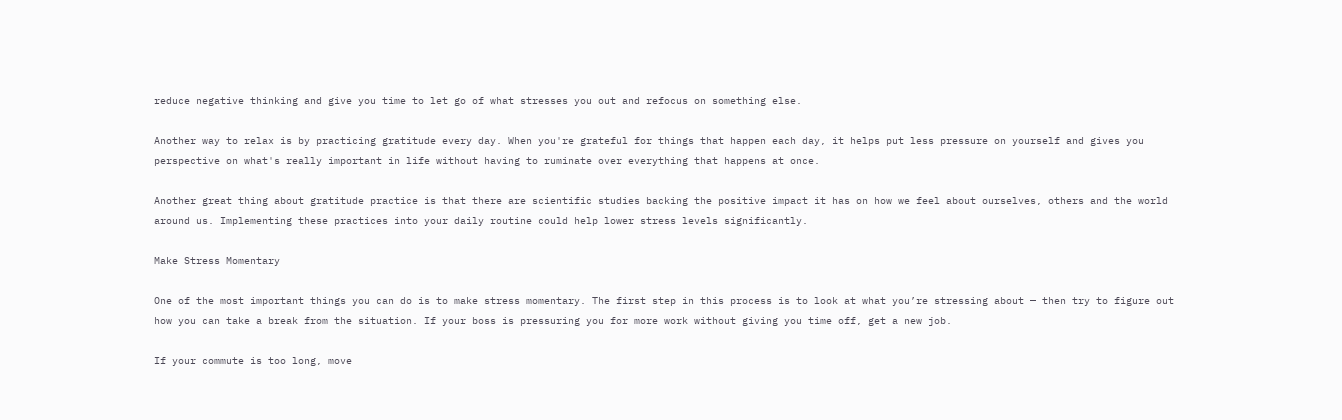reduce negative thinking and give you time to let go of what stresses you out and refocus on something else.

Another way to relax is by practicing gratitude every day. When you're grateful for things that happen each day, it helps put less pressure on yourself and gives you perspective on what's really important in life without having to ruminate over everything that happens at once.

Another great thing about gratitude practice is that there are scientific studies backing the positive impact it has on how we feel about ourselves, others and the world around us. Implementing these practices into your daily routine could help lower stress levels significantly.

Make Stress Momentary

One of the most important things you can do is to make stress momentary. The first step in this process is to look at what you’re stressing about — then try to figure out how you can take a break from the situation. If your boss is pressuring you for more work without giving you time off, get a new job.

If your commute is too long, move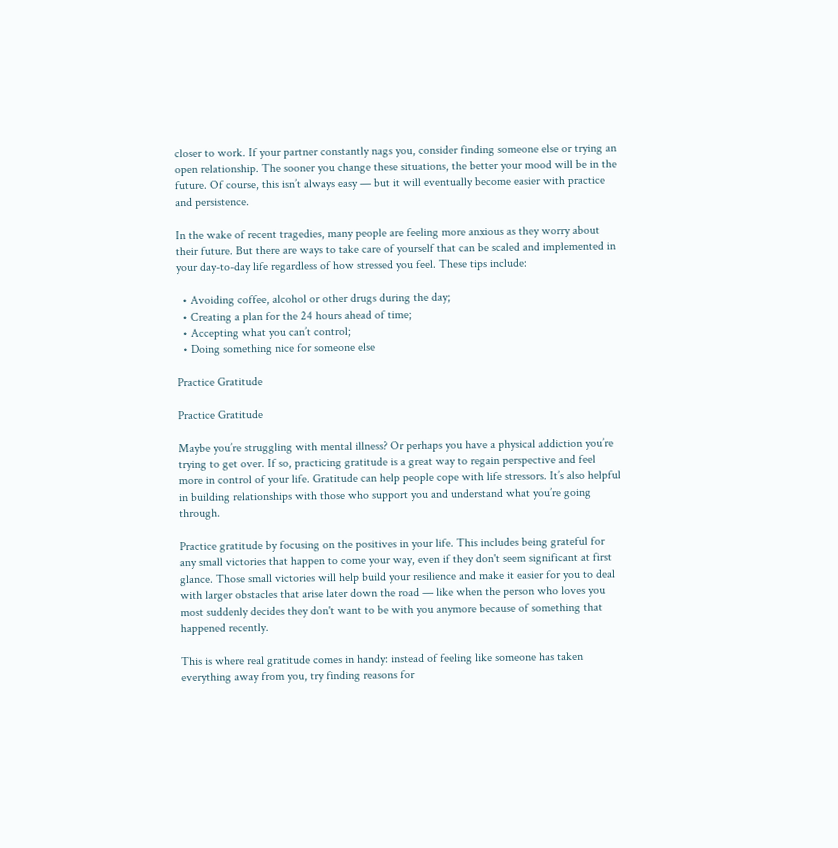closer to work. If your partner constantly nags you, consider finding someone else or trying an open relationship. The sooner you change these situations, the better your mood will be in the future. Of course, this isn’t always easy — but it will eventually become easier with practice and persistence.

In the wake of recent tragedies, many people are feeling more anxious as they worry about their future. But there are ways to take care of yourself that can be scaled and implemented in your day-to-day life regardless of how stressed you feel. These tips include:

  • Avoiding coffee, alcohol or other drugs during the day;
  • Creating a plan for the 24 hours ahead of time;
  • Accepting what you can’t control;
  • Doing something nice for someone else

Practice Gratitude

Practice Gratitude

Maybe you’re struggling with mental illness? Or perhaps you have a physical addiction you’re trying to get over. If so, practicing gratitude is a great way to regain perspective and feel more in control of your life. Gratitude can help people cope with life stressors. It’s also helpful in building relationships with those who support you and understand what you’re going through.

Practice gratitude by focusing on the positives in your life. This includes being grateful for any small victories that happen to come your way, even if they don't seem significant at first glance. Those small victories will help build your resilience and make it easier for you to deal with larger obstacles that arise later down the road — like when the person who loves you most suddenly decides they don't want to be with you anymore because of something that happened recently.

This is where real gratitude comes in handy: instead of feeling like someone has taken everything away from you, try finding reasons for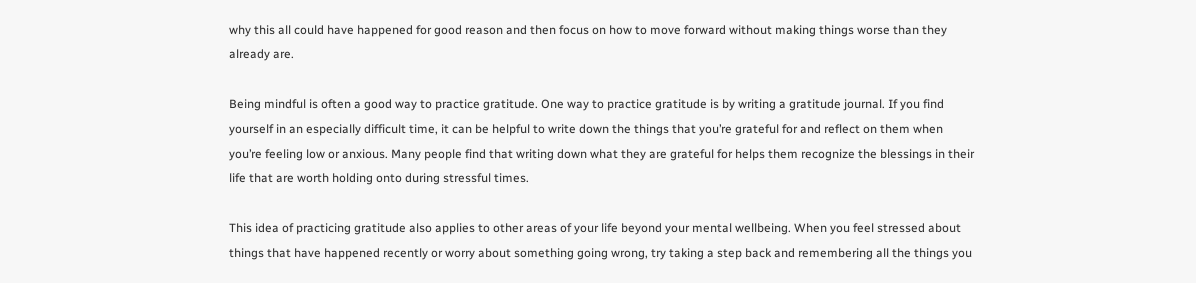why this all could have happened for good reason and then focus on how to move forward without making things worse than they already are.

Being mindful is often a good way to practice gratitude. One way to practice gratitude is by writing a gratitude journal. If you find yourself in an especially difficult time, it can be helpful to write down the things that you’re grateful for and reflect on them when you’re feeling low or anxious. Many people find that writing down what they are grateful for helps them recognize the blessings in their life that are worth holding onto during stressful times.

This idea of practicing gratitude also applies to other areas of your life beyond your mental wellbeing. When you feel stressed about things that have happened recently or worry about something going wrong, try taking a step back and remembering all the things you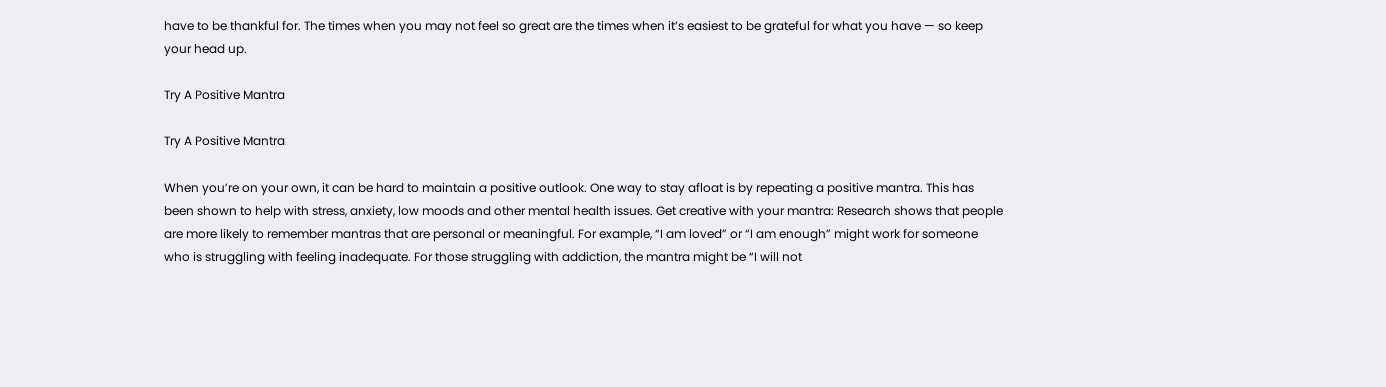have to be thankful for. The times when you may not feel so great are the times when it’s easiest to be grateful for what you have — so keep your head up.

Try A Positive Mantra

Try A Positive Mantra

When you’re on your own, it can be hard to maintain a positive outlook. One way to stay afloat is by repeating a positive mantra. This has been shown to help with stress, anxiety, low moods and other mental health issues. Get creative with your mantra: Research shows that people are more likely to remember mantras that are personal or meaningful. For example, “I am loved” or “I am enough” might work for someone who is struggling with feeling inadequate. For those struggling with addiction, the mantra might be “I will not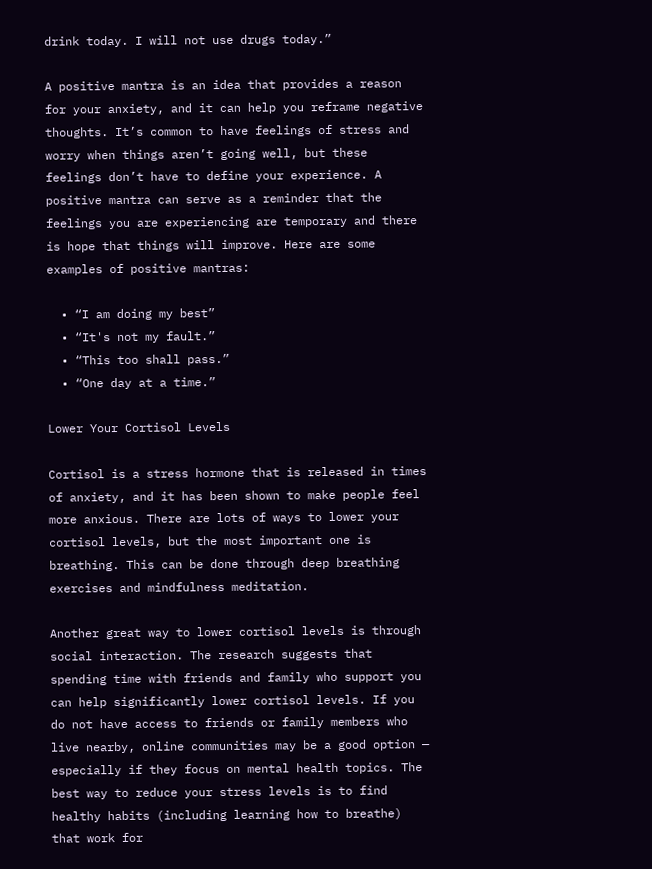drink today. I will not use drugs today.”

A positive mantra is an idea that provides a reason for your anxiety, and it can help you reframe negative thoughts. It’s common to have feelings of stress and worry when things aren’t going well, but these feelings don’t have to define your experience. A positive mantra can serve as a reminder that the feelings you are experiencing are temporary and there is hope that things will improve. Here are some examples of positive mantras:

  • “I am doing my best”
  • “It's not my fault.”
  • “This too shall pass.”
  • “One day at a time.”

Lower Your Cortisol Levels

Cortisol is a stress hormone that is released in times of anxiety, and it has been shown to make people feel more anxious. There are lots of ways to lower your cortisol levels, but the most important one is breathing. This can be done through deep breathing exercises and mindfulness meditation.

Another great way to lower cortisol levels is through social interaction. The research suggests that spending time with friends and family who support you can help significantly lower cortisol levels. If you do not have access to friends or family members who live nearby, online communities may be a good option — especially if they focus on mental health topics. The best way to reduce your stress levels is to find healthy habits (including learning how to breathe) that work for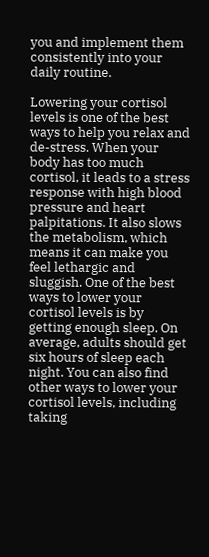you and implement them consistently into your daily routine.

Lowering your cortisol levels is one of the best ways to help you relax and de-stress. When your body has too much cortisol, it leads to a stress response with high blood pressure and heart palpitations. It also slows the metabolism, which means it can make you feel lethargic and sluggish. One of the best ways to lower your cortisol levels is by getting enough sleep. On average, adults should get six hours of sleep each night. You can also find other ways to lower your cortisol levels, including taking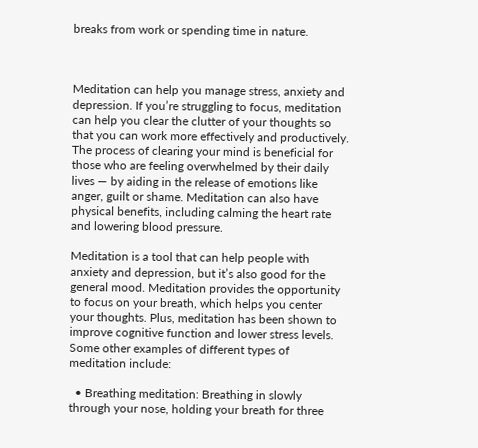breaks from work or spending time in nature.



Meditation can help you manage stress, anxiety and depression. If you’re struggling to focus, meditation can help you clear the clutter of your thoughts so that you can work more effectively and productively. The process of clearing your mind is beneficial for those who are feeling overwhelmed by their daily lives — by aiding in the release of emotions like anger, guilt or shame. Meditation can also have physical benefits, including calming the heart rate and lowering blood pressure.

Meditation is a tool that can help people with anxiety and depression, but it’s also good for the general mood. Meditation provides the opportunity to focus on your breath, which helps you center your thoughts. Plus, meditation has been shown to improve cognitive function and lower stress levels. Some other examples of different types of meditation include:

  • Breathing meditation: Breathing in slowly through your nose, holding your breath for three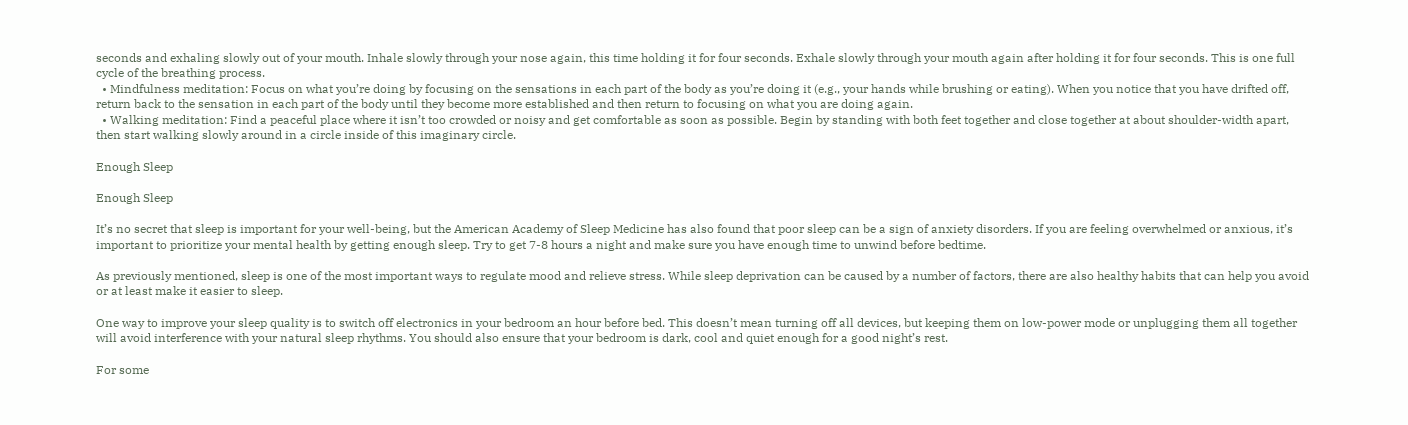seconds and exhaling slowly out of your mouth. Inhale slowly through your nose again, this time holding it for four seconds. Exhale slowly through your mouth again after holding it for four seconds. This is one full cycle of the breathing process.
  • Mindfulness meditation: Focus on what you’re doing by focusing on the sensations in each part of the body as you’re doing it (e.g., your hands while brushing or eating). When you notice that you have drifted off, return back to the sensation in each part of the body until they become more established and then return to focusing on what you are doing again.
  • Walking meditation: Find a peaceful place where it isn’t too crowded or noisy and get comfortable as soon as possible. Begin by standing with both feet together and close together at about shoulder-width apart, then start walking slowly around in a circle inside of this imaginary circle.

Enough Sleep

Enough Sleep

It’s no secret that sleep is important for your well-being, but the American Academy of Sleep Medicine has also found that poor sleep can be a sign of anxiety disorders. If you are feeling overwhelmed or anxious, it’s important to prioritize your mental health by getting enough sleep. Try to get 7-8 hours a night and make sure you have enough time to unwind before bedtime.

As previously mentioned, sleep is one of the most important ways to regulate mood and relieve stress. While sleep deprivation can be caused by a number of factors, there are also healthy habits that can help you avoid or at least make it easier to sleep.

One way to improve your sleep quality is to switch off electronics in your bedroom an hour before bed. This doesn’t mean turning off all devices, but keeping them on low-power mode or unplugging them all together will avoid interference with your natural sleep rhythms. You should also ensure that your bedroom is dark, cool and quiet enough for a good night’s rest.

For some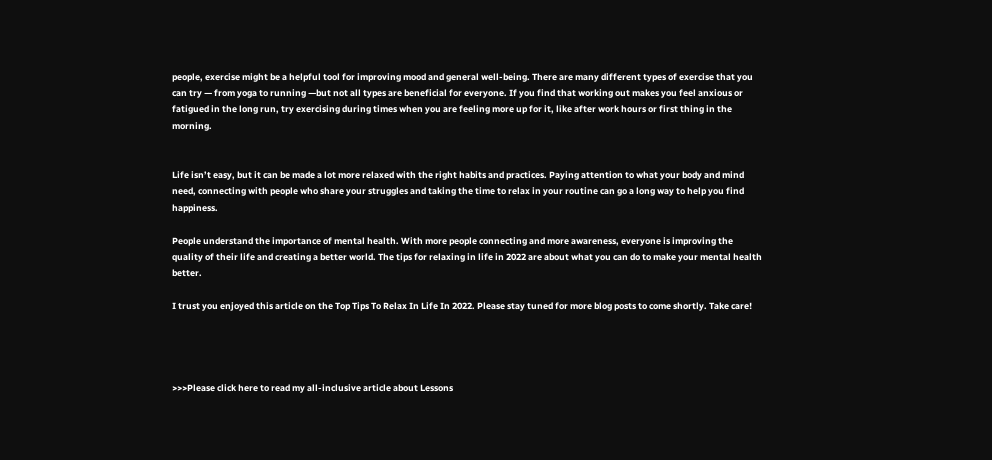people, exercise might be a helpful tool for improving mood and general well-being. There are many different types of exercise that you can try — from yoga to running —but not all types are beneficial for everyone. If you find that working out makes you feel anxious or fatigued in the long run, try exercising during times when you are feeling more up for it, like after work hours or first thing in the morning.


Life isn’t easy, but it can be made a lot more relaxed with the right habits and practices. Paying attention to what your body and mind need, connecting with people who share your struggles and taking the time to relax in your routine can go a long way to help you find happiness.

People understand the importance of mental health. With more people connecting and more awareness, everyone is improving the quality of their life and creating a better world. The tips for relaxing in life in 2022 are about what you can do to make your mental health better.

I trust you enjoyed this article on the Top Tips To Relax In Life In 2022. Please stay tuned for more blog posts to come shortly. Take care!




>>>Please click here to read my all-inclusive article about Lessons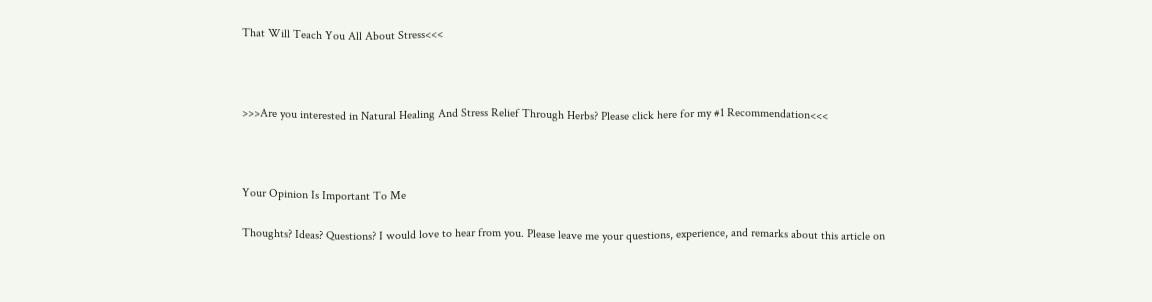That Will Teach You All About Stress<<<



>>>Are you interested in Natural Healing And Stress Relief Through Herbs? Please click here for my #1 Recommendation<<<



Your Opinion Is Important To Me

Thoughts? Ideas? Questions? I would love to hear from you. Please leave me your questions, experience, and remarks about this article on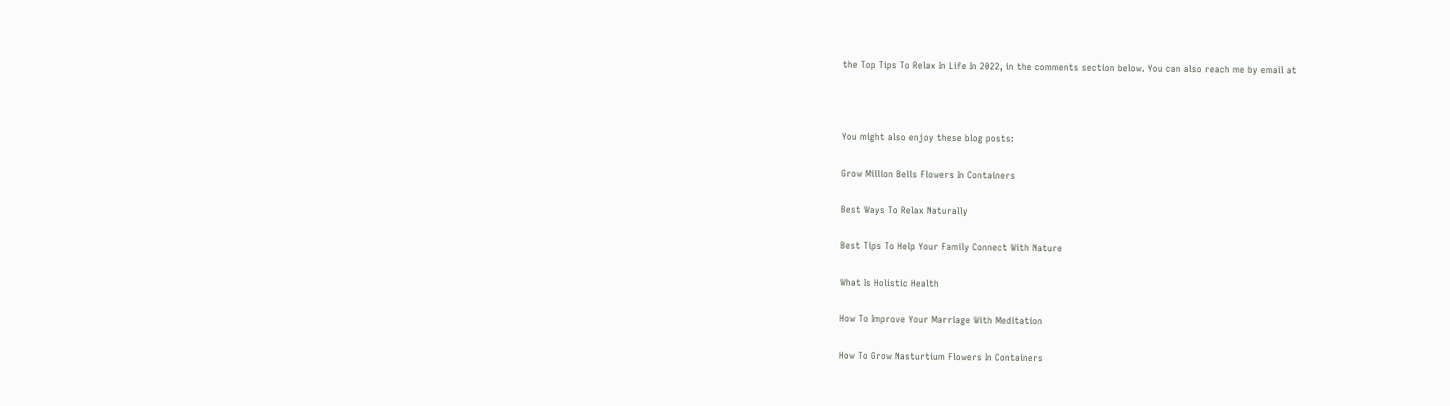the Top Tips To Relax In Life In 2022, in the comments section below. You can also reach me by email at



You might also enjoy these blog posts:

Grow Million Bells Flowers In Containers

Best Ways To Relax Naturally

Best Tips To Help Your Family Connect With Nature

What Is Holistic Health

How To Improve Your Marriage With Meditation

How To Grow Nasturtium Flowers In Containers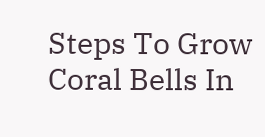Steps To Grow Coral Bells In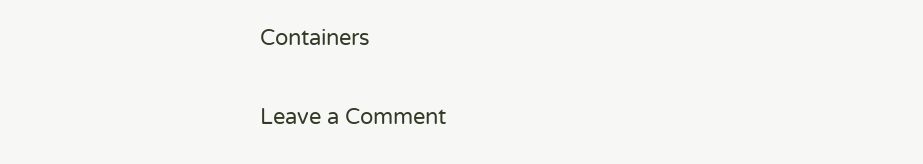Containers

Leave a Comment